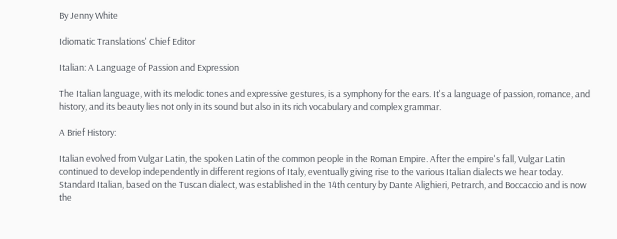By Jenny White

Idiomatic Translations' Chief Editor

Italian: A Language of Passion and Expression

The Italian language, with its melodic tones and expressive gestures, is a symphony for the ears. It's a language of passion, romance, and history, and its beauty lies not only in its sound but also in its rich vocabulary and complex grammar.

A Brief History:

Italian evolved from Vulgar Latin, the spoken Latin of the common people in the Roman Empire. After the empire's fall, Vulgar Latin continued to develop independently in different regions of Italy, eventually giving rise to the various Italian dialects we hear today. Standard Italian, based on the Tuscan dialect, was established in the 14th century by Dante Alighieri, Petrarch, and Boccaccio and is now the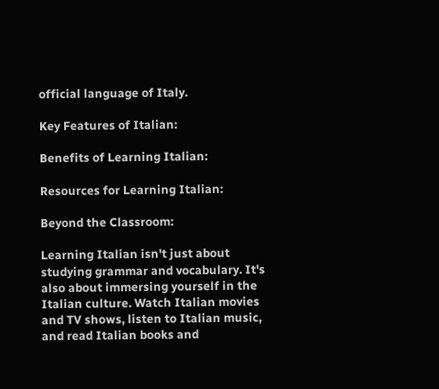official language of Italy.

Key Features of Italian:

Benefits of Learning Italian:

Resources for Learning Italian:

Beyond the Classroom:

Learning Italian isn't just about studying grammar and vocabulary. It's also about immersing yourself in the Italian culture. Watch Italian movies and TV shows, listen to Italian music, and read Italian books and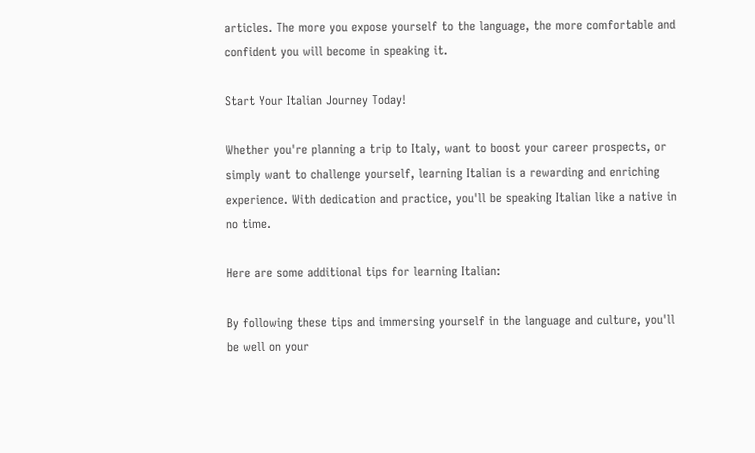articles. The more you expose yourself to the language, the more comfortable and confident you will become in speaking it.

Start Your Italian Journey Today!

Whether you're planning a trip to Italy, want to boost your career prospects, or simply want to challenge yourself, learning Italian is a rewarding and enriching experience. With dedication and practice, you'll be speaking Italian like a native in no time.

Here are some additional tips for learning Italian:

By following these tips and immersing yourself in the language and culture, you'll be well on your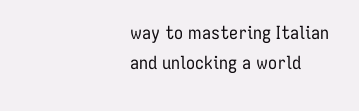way to mastering Italian and unlocking a world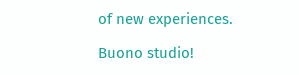of new experiences.

Buono studio!